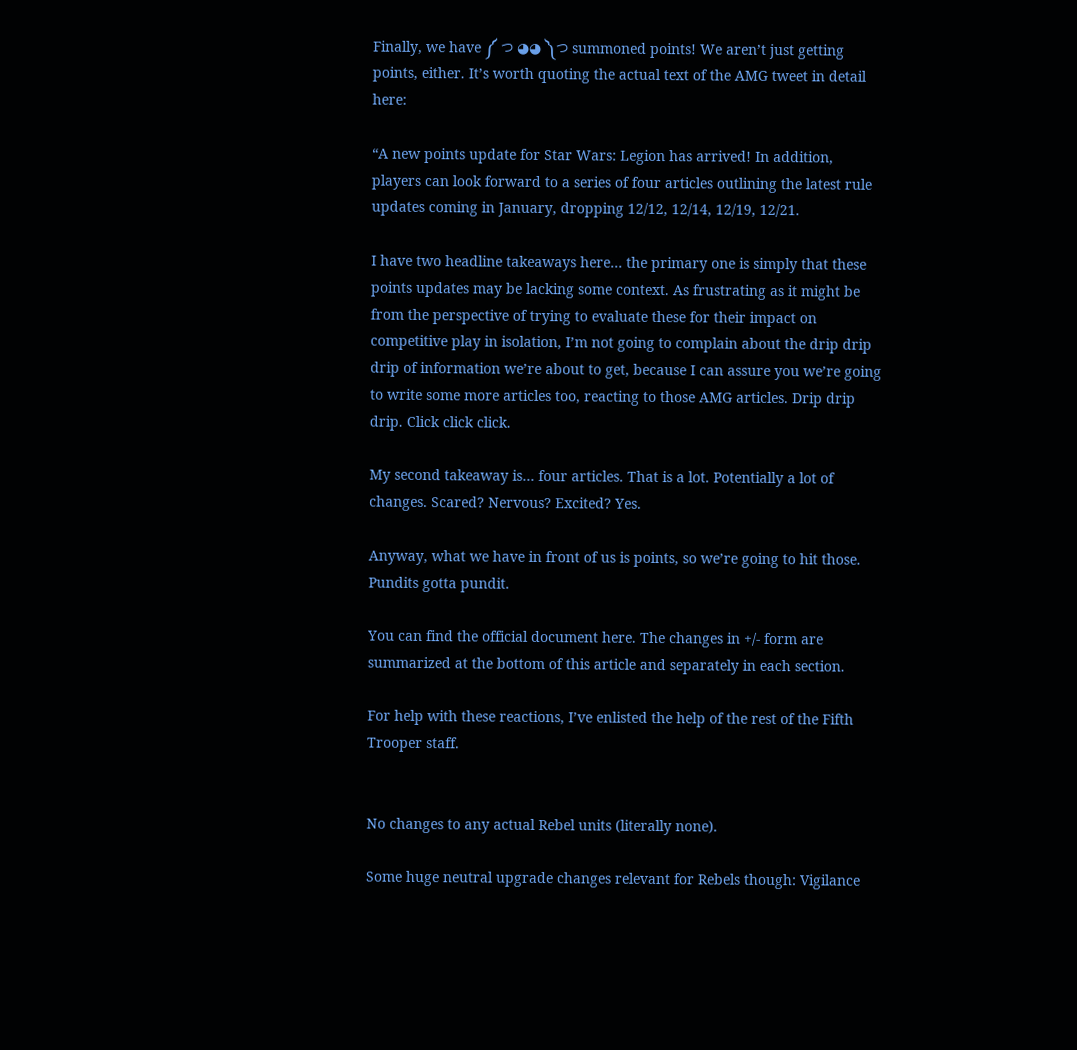Finally, we have ༼ つ ◕◕ ༽つ summoned points! We aren’t just getting points, either. It’s worth quoting the actual text of the AMG tweet in detail here:

“A new points update for Star Wars: Legion has arrived! In addition, players can look forward to a series of four articles outlining the latest rule updates coming in January, dropping 12/12, 12/14, 12/19, 12/21.

I have two headline takeaways here… the primary one is simply that these points updates may be lacking some context. As frustrating as it might be from the perspective of trying to evaluate these for their impact on competitive play in isolation, I’m not going to complain about the drip drip drip of information we’re about to get, because I can assure you we’re going to write some more articles too, reacting to those AMG articles. Drip drip drip. Click click click.

My second takeaway is… four articles. That is a lot. Potentially a lot of changes. Scared? Nervous? Excited? Yes.

Anyway, what we have in front of us is points, so we’re going to hit those. Pundits gotta pundit.

You can find the official document here. The changes in +/- form are summarized at the bottom of this article and separately in each section.

For help with these reactions, I’ve enlisted the help of the rest of the Fifth Trooper staff.


No changes to any actual Rebel units (literally none).

Some huge neutral upgrade changes relevant for Rebels though: Vigilance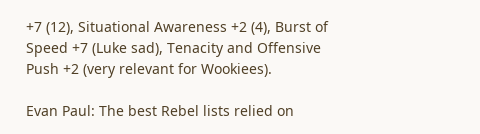+7 (12), Situational Awareness +2 (4), Burst of Speed +7 (Luke sad), Tenacity and Offensive Push +2 (very relevant for Wookiees).

Evan Paul: The best Rebel lists relied on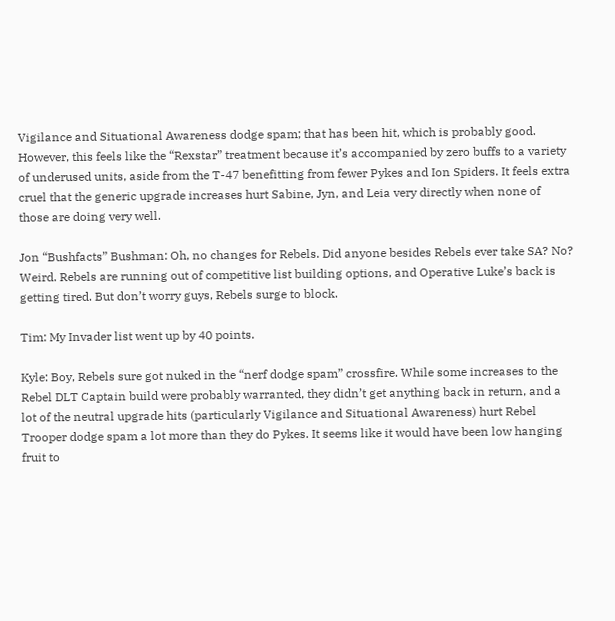Vigilance and Situational Awareness dodge spam; that has been hit, which is probably good. However, this feels like the “Rexstar” treatment because it’s accompanied by zero buffs to a variety of underused units, aside from the T-47 benefitting from fewer Pykes and Ion Spiders. It feels extra cruel that the generic upgrade increases hurt Sabine, Jyn, and Leia very directly when none of those are doing very well.

Jon “Bushfacts” Bushman: Oh, no changes for Rebels. Did anyone besides Rebels ever take SA? No? Weird. Rebels are running out of competitive list building options, and Operative Luke’s back is getting tired. But don’t worry guys, Rebels surge to block.

Tim: My Invader list went up by 40 points.

Kyle: Boy, Rebels sure got nuked in the “nerf dodge spam” crossfire. While some increases to the Rebel DLT Captain build were probably warranted, they didn’t get anything back in return, and a lot of the neutral upgrade hits (particularly Vigilance and Situational Awareness) hurt Rebel Trooper dodge spam a lot more than they do Pykes. It seems like it would have been low hanging fruit to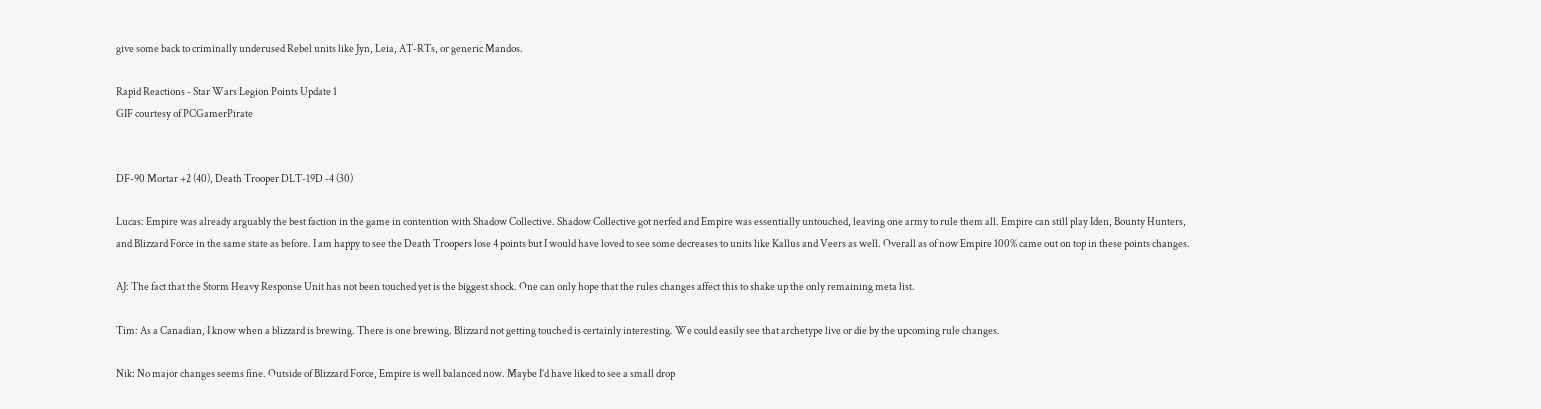give some back to criminally underused Rebel units like Jyn, Leia, AT-RTs, or generic Mandos.

Rapid Reactions - Star Wars Legion Points Update 1
GIF courtesy of PCGamerPirate


DF-90 Mortar +2 (40), Death Trooper DLT-19D -4 (30)

Lucas: Empire was already arguably the best faction in the game in contention with Shadow Collective. Shadow Collective got nerfed and Empire was essentially untouched, leaving one army to rule them all. Empire can still play Iden, Bounty Hunters, and Blizzard Force in the same state as before. I am happy to see the Death Troopers lose 4 points but I would have loved to see some decreases to units like Kallus and Veers as well. Overall as of now Empire 100% came out on top in these points changes.

AJ: The fact that the Storm Heavy Response Unit has not been touched yet is the biggest shock. One can only hope that the rules changes affect this to shake up the only remaining meta list.

Tim: As a Canadian, I know when a blizzard is brewing. There is one brewing. Blizzard not getting touched is certainly interesting. We could easily see that archetype live or die by the upcoming rule changes.

Nik: No major changes seems fine. Outside of Blizzard Force, Empire is well balanced now. Maybe I’d have liked to see a small drop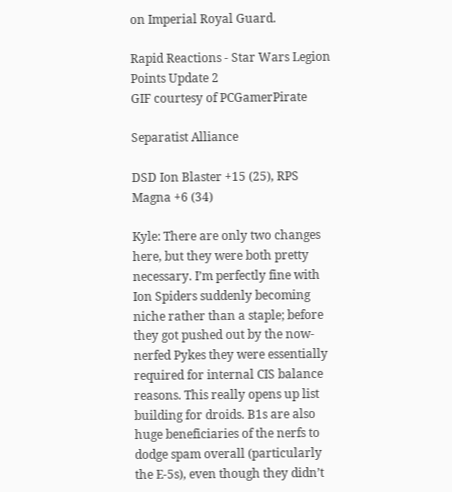on Imperial Royal Guard.

Rapid Reactions - Star Wars Legion Points Update 2
GIF courtesy of PCGamerPirate

Separatist Alliance

DSD Ion Blaster +15 (25), RPS Magna +6 (34)

Kyle: There are only two changes here, but they were both pretty necessary. I’m perfectly fine with Ion Spiders suddenly becoming niche rather than a staple; before they got pushed out by the now-nerfed Pykes they were essentially required for internal CIS balance reasons. This really opens up list building for droids. B1s are also huge beneficiaries of the nerfs to dodge spam overall (particularly the E-5s), even though they didn’t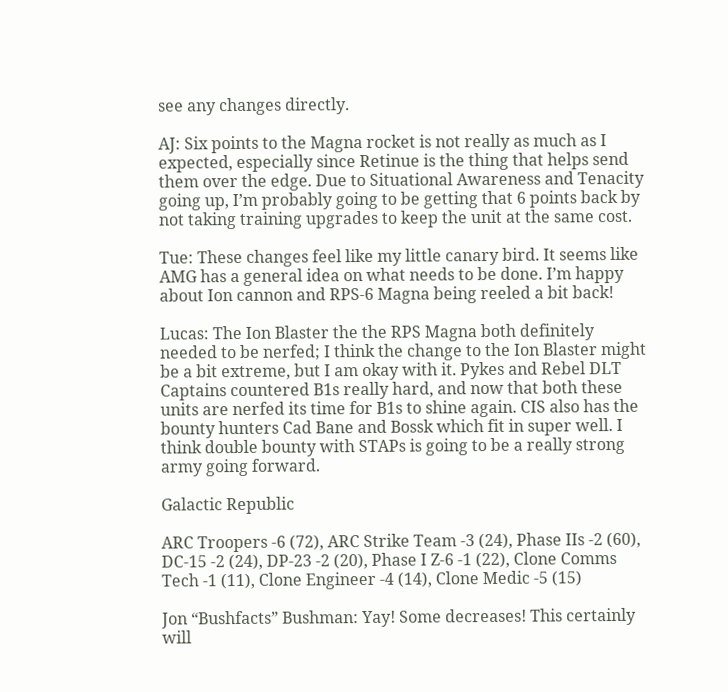see any changes directly.

AJ: Six points to the Magna rocket is not really as much as I expected, especially since Retinue is the thing that helps send them over the edge. Due to Situational Awareness and Tenacity going up, I’m probably going to be getting that 6 points back by not taking training upgrades to keep the unit at the same cost.

Tue: These changes feel like my little canary bird. It seems like AMG has a general idea on what needs to be done. I’m happy about Ion cannon and RPS-6 Magna being reeled a bit back!

Lucas: The Ion Blaster the the RPS Magna both definitely needed to be nerfed; I think the change to the Ion Blaster might be a bit extreme, but I am okay with it. Pykes and Rebel DLT Captains countered B1s really hard, and now that both these units are nerfed its time for B1s to shine again. CIS also has the bounty hunters Cad Bane and Bossk which fit in super well. I think double bounty with STAPs is going to be a really strong army going forward.

Galactic Republic

ARC Troopers -6 (72), ARC Strike Team -3 (24), Phase IIs -2 (60), DC-15 -2 (24), DP-23 -2 (20), Phase I Z-6 -1 (22), Clone Comms Tech -1 (11), Clone Engineer -4 (14), Clone Medic -5 (15)

Jon “Bushfacts” Bushman: Yay! Some decreases! This certainly will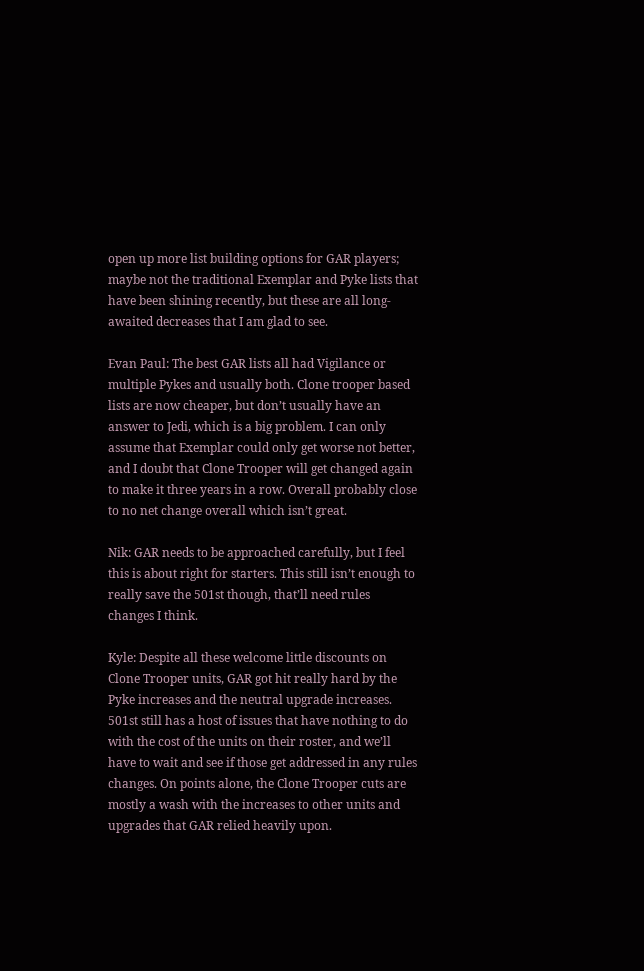open up more list building options for GAR players; maybe not the traditional Exemplar and Pyke lists that have been shining recently, but these are all long-awaited decreases that I am glad to see.

Evan Paul: The best GAR lists all had Vigilance or multiple Pykes and usually both. Clone trooper based lists are now cheaper, but don’t usually have an answer to Jedi, which is a big problem. I can only assume that Exemplar could only get worse not better, and I doubt that Clone Trooper will get changed again to make it three years in a row. Overall probably close to no net change overall which isn’t great.

Nik: GAR needs to be approached carefully, but I feel this is about right for starters. This still isn’t enough to really save the 501st though, that’ll need rules changes I think.

Kyle: Despite all these welcome little discounts on Clone Trooper units, GAR got hit really hard by the Pyke increases and the neutral upgrade increases. 501st still has a host of issues that have nothing to do with the cost of the units on their roster, and we’ll have to wait and see if those get addressed in any rules changes. On points alone, the Clone Trooper cuts are mostly a wash with the increases to other units and upgrades that GAR relied heavily upon.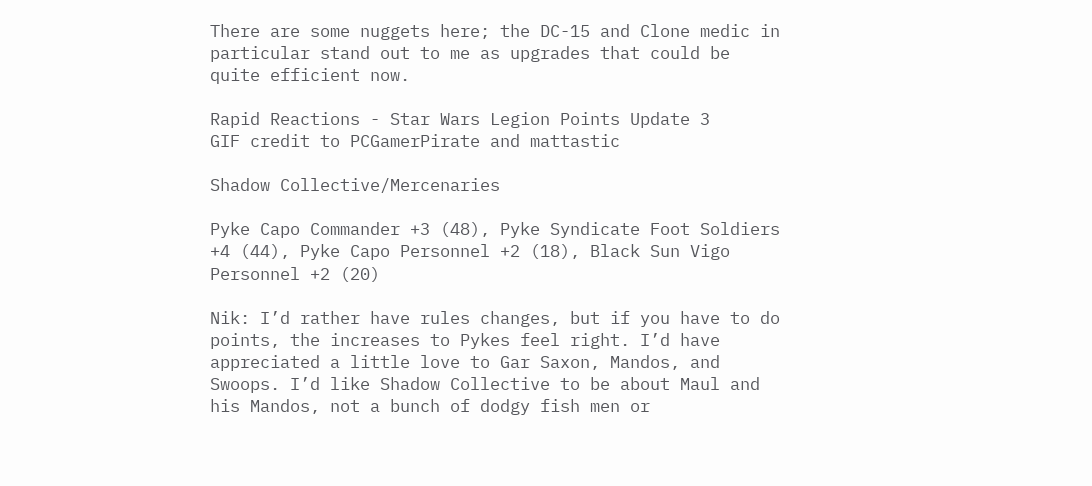There are some nuggets here; the DC-15 and Clone medic in particular stand out to me as upgrades that could be quite efficient now.

Rapid Reactions - Star Wars Legion Points Update 3
GIF credit to PCGamerPirate and mattastic

Shadow Collective/Mercenaries

Pyke Capo Commander +3 (48), Pyke Syndicate Foot Soldiers +4 (44), Pyke Capo Personnel +2 (18), Black Sun Vigo Personnel +2 (20)

Nik: I’d rather have rules changes, but if you have to do points, the increases to Pykes feel right. I’d have appreciated a little love to Gar Saxon, Mandos, and Swoops. I’d like Shadow Collective to be about Maul and his Mandos, not a bunch of dodgy fish men or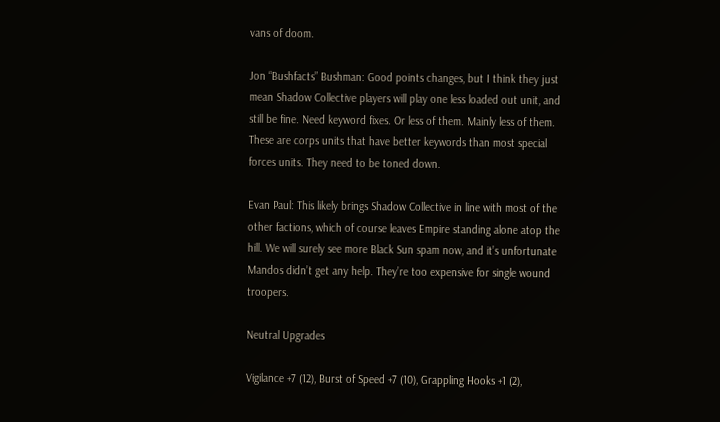vans of doom.

Jon “Bushfacts” Bushman: Good points changes, but I think they just mean Shadow Collective players will play one less loaded out unit, and still be fine. Need keyword fixes. Or less of them. Mainly less of them. These are corps units that have better keywords than most special forces units. They need to be toned down.

Evan Paul: This likely brings Shadow Collective in line with most of the other factions, which of course leaves Empire standing alone atop the hill. We will surely see more Black Sun spam now, and it’s unfortunate Mandos didn’t get any help. They’re too expensive for single wound troopers.

Neutral Upgrades

Vigilance +7 (12), Burst of Speed +7 (10), Grappling Hooks +1 (2),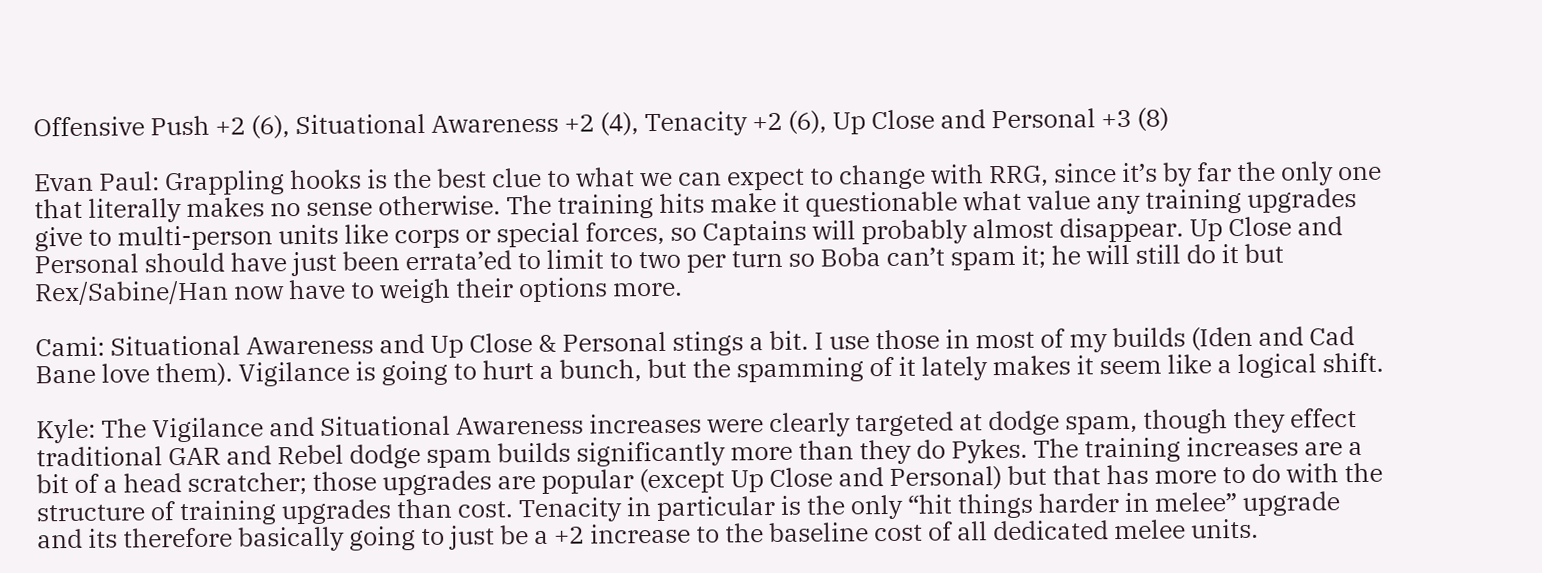Offensive Push +2 (6), Situational Awareness +2 (4), Tenacity +2 (6), Up Close and Personal +3 (8)

Evan Paul: Grappling hooks is the best clue to what we can expect to change with RRG, since it’s by far the only one that literally makes no sense otherwise. The training hits make it questionable what value any training upgrades give to multi-person units like corps or special forces, so Captains will probably almost disappear. Up Close and Personal should have just been errata’ed to limit to two per turn so Boba can’t spam it; he will still do it but Rex/Sabine/Han now have to weigh their options more.

Cami: Situational Awareness and Up Close & Personal stings a bit. I use those in most of my builds (Iden and Cad Bane love them). Vigilance is going to hurt a bunch, but the spamming of it lately makes it seem like a logical shift.

Kyle: The Vigilance and Situational Awareness increases were clearly targeted at dodge spam, though they effect traditional GAR and Rebel dodge spam builds significantly more than they do Pykes. The training increases are a bit of a head scratcher; those upgrades are popular (except Up Close and Personal) but that has more to do with the structure of training upgrades than cost. Tenacity in particular is the only “hit things harder in melee” upgrade and its therefore basically going to just be a +2 increase to the baseline cost of all dedicated melee units.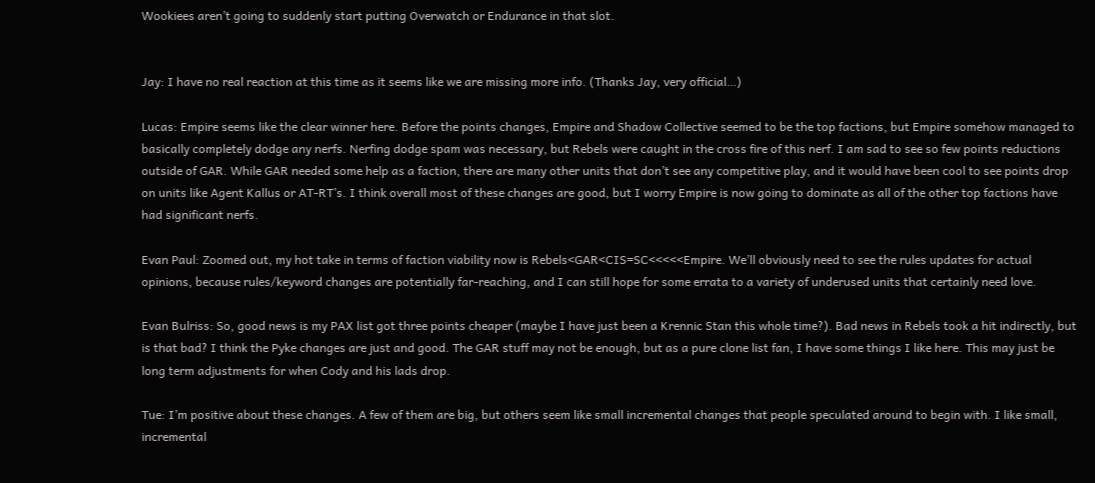Wookiees aren’t going to suddenly start putting Overwatch or Endurance in that slot.


Jay: I have no real reaction at this time as it seems like we are missing more info. (Thanks Jay, very official…)

Lucas: Empire seems like the clear winner here. Before the points changes, Empire and Shadow Collective seemed to be the top factions, but Empire somehow managed to basically completely dodge any nerfs. Nerfing dodge spam was necessary, but Rebels were caught in the cross fire of this nerf. I am sad to see so few points reductions outside of GAR. While GAR needed some help as a faction, there are many other units that don’t see any competitive play, and it would have been cool to see points drop on units like Agent Kallus or AT-RT’s. I think overall most of these changes are good, but I worry Empire is now going to dominate as all of the other top factions have had significant nerfs.

Evan Paul: Zoomed out, my hot take in terms of faction viability now is Rebels<GAR<CIS=SC<<<<<Empire. We’ll obviously need to see the rules updates for actual opinions, because rules/keyword changes are potentially far-reaching, and I can still hope for some errata to a variety of underused units that certainly need love.

Evan Bulriss: So, good news is my PAX list got three points cheaper (maybe I have just been a Krennic Stan this whole time?). Bad news in Rebels took a hit indirectly, but is that bad? I think the Pyke changes are just and good. The GAR stuff may not be enough, but as a pure clone list fan, I have some things I like here. This may just be long term adjustments for when Cody and his lads drop.

Tue: I’m positive about these changes. A few of them are big, but others seem like small incremental changes that people speculated around to begin with. I like small, incremental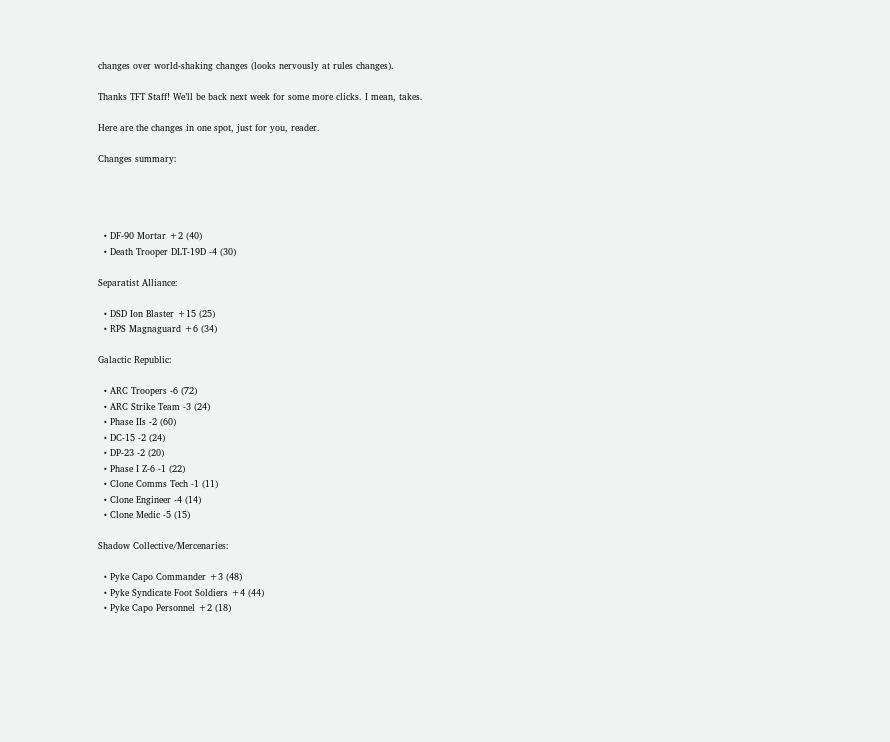changes over world-shaking changes (looks nervously at rules changes).

Thanks TFT Staff! We’ll be back next week for some more clicks. I mean, takes.

Here are the changes in one spot, just for you, reader.

Changes summary:




  • DF-90 Mortar +2 (40)
  • Death Trooper DLT-19D -4 (30)

Separatist Alliance:

  • DSD Ion Blaster +15 (25)
  • RPS Magnaguard +6 (34)

Galactic Republic:

  • ARC Troopers -6 (72)
  • ARC Strike Team -3 (24)
  • Phase IIs -2 (60)
  • DC-15 -2 (24)
  • DP-23 -2 (20)
  • Phase I Z-6 -1 (22)
  • Clone Comms Tech -1 (11)
  • Clone Engineer -4 (14)
  • Clone Medic -5 (15)

Shadow Collective/Mercenaries:

  • Pyke Capo Commander +3 (48)
  • Pyke Syndicate Foot Soldiers +4 (44)
  • Pyke Capo Personnel +2 (18)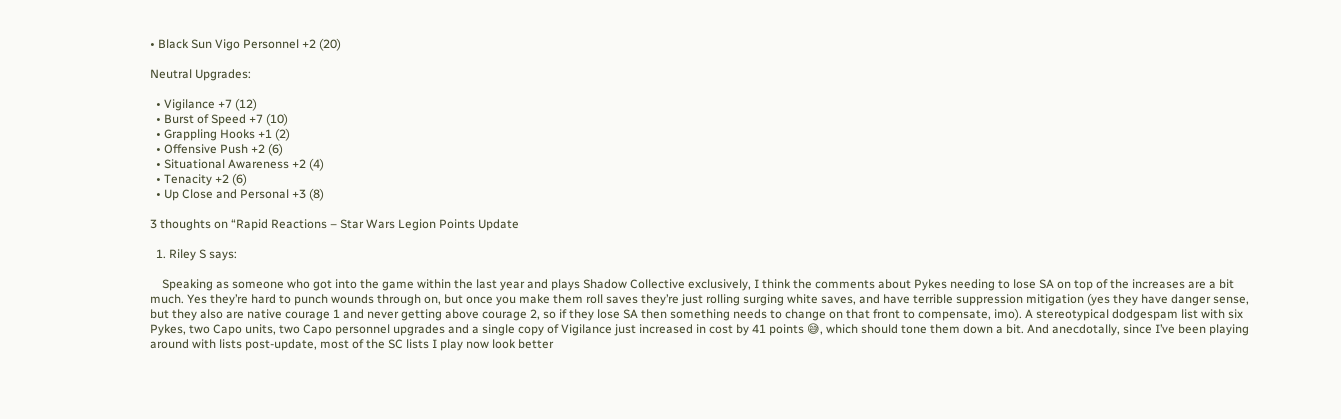• Black Sun Vigo Personnel +2 (20)

Neutral Upgrades:

  • Vigilance +7 (12)
  • Burst of Speed +7 (10)
  • Grappling Hooks +1 (2)
  • Offensive Push +2 (6)
  • Situational Awareness +2 (4)
  • Tenacity +2 (6)
  • Up Close and Personal +3 (8)

3 thoughts on “Rapid Reactions – Star Wars Legion Points Update

  1. Riley S says:

    Speaking as someone who got into the game within the last year and plays Shadow Collective exclusively, I think the comments about Pykes needing to lose SA on top of the increases are a bit much. Yes they’re hard to punch wounds through on, but once you make them roll saves they’re just rolling surging white saves, and have terrible suppression mitigation (yes they have danger sense, but they also are native courage 1 and never getting above courage 2, so if they lose SA then something needs to change on that front to compensate, imo). A stereotypical dodgespam list with six Pykes, two Capo units, two Capo personnel upgrades and a single copy of Vigilance just increased in cost by 41 points 😅, which should tone them down a bit. And anecdotally, since I’ve been playing around with lists post-update, most of the SC lists I play now look better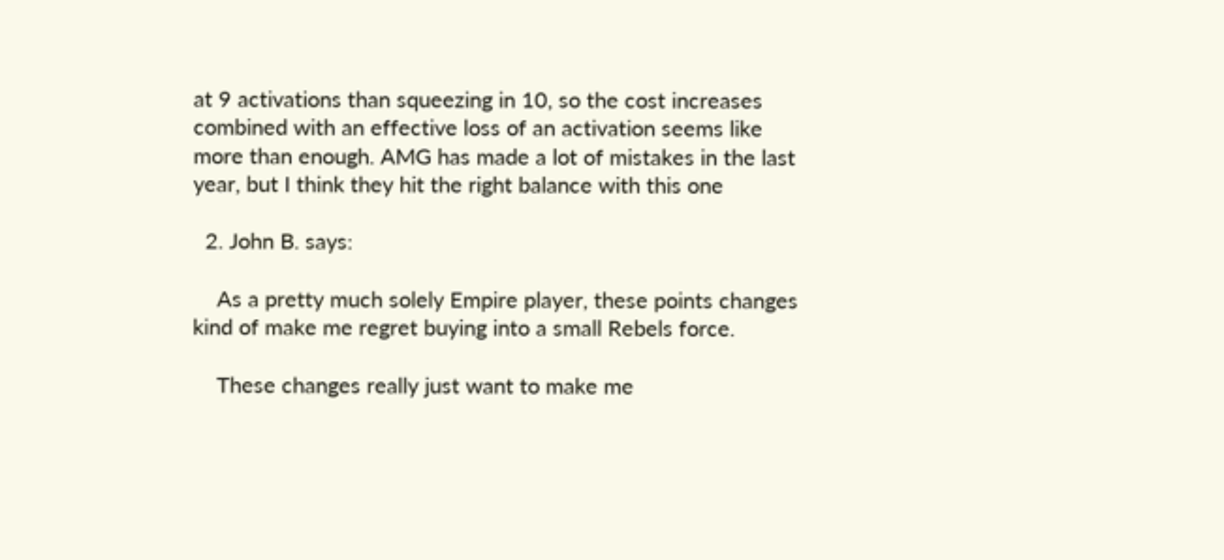at 9 activations than squeezing in 10, so the cost increases combined with an effective loss of an activation seems like more than enough. AMG has made a lot of mistakes in the last year, but I think they hit the right balance with this one

  2. John B. says:

    As a pretty much solely Empire player, these points changes kind of make me regret buying into a small Rebels force.

    These changes really just want to make me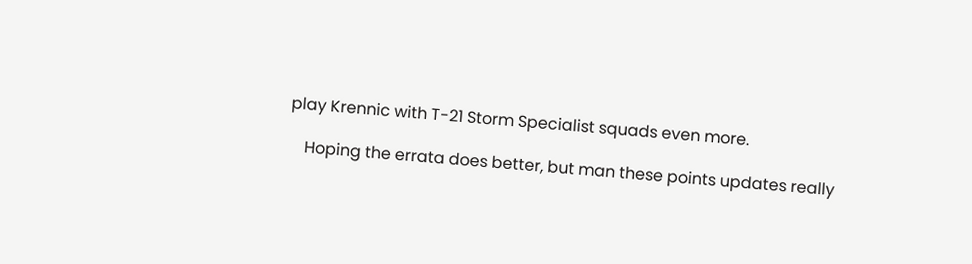play Krennic with T-21 Storm Specialist squads even more.

    Hoping the errata does better, but man these points updates really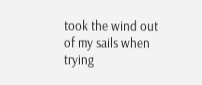took the wind out of my sails when trying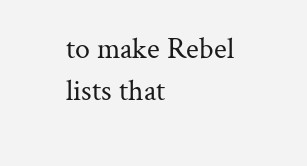to make Rebel lists that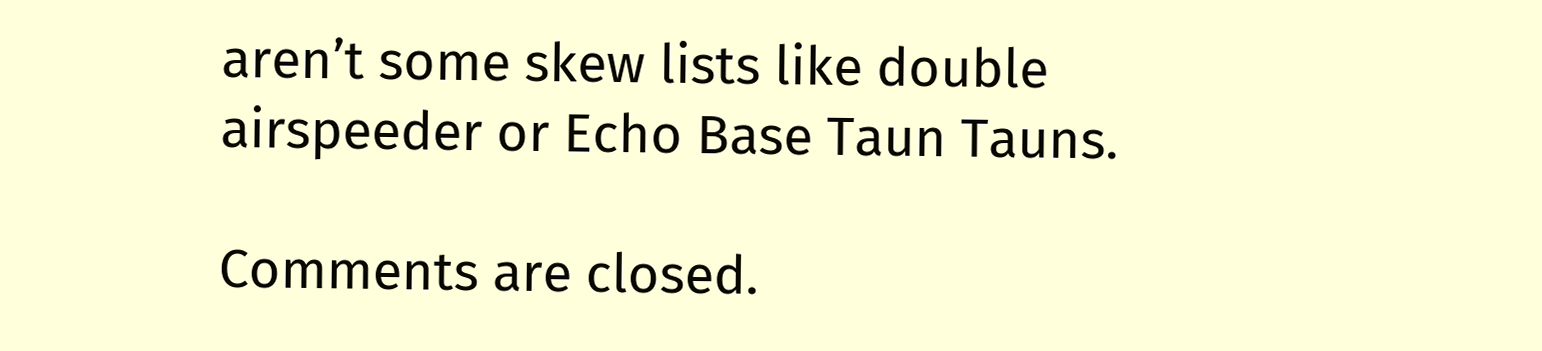aren’t some skew lists like double airspeeder or Echo Base Taun Tauns.

Comments are closed.